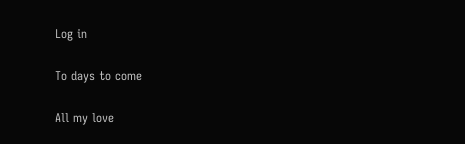Log in

To days to come

All my love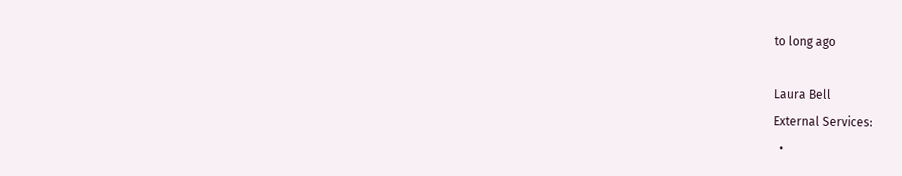to long ago

Laura Bell
External Services:
  •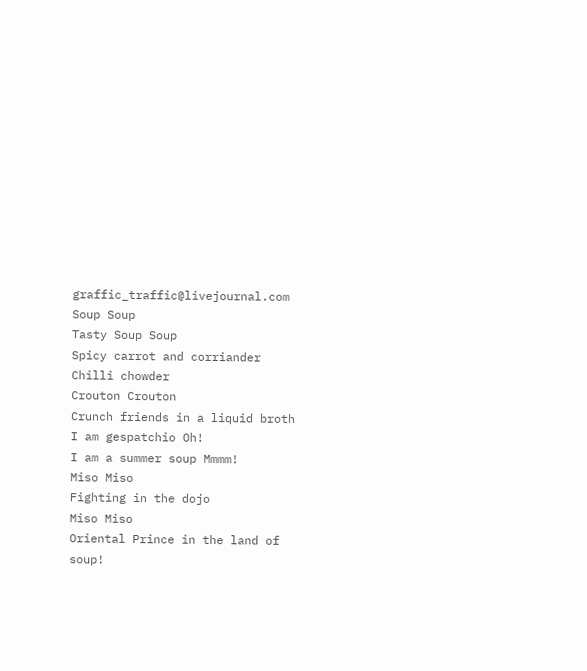graffic_traffic@livejournal.com
Soup Soup
Tasty Soup Soup
Spicy carrot and corriander
Chilli chowder
Crouton Crouton
Crunch friends in a liquid broth
I am gespatchio Oh!
I am a summer soup Mmmm!
Miso Miso
Fighting in the dojo
Miso Miso
Oriental Prince in the land of soup!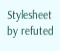Stylesheet by refuted